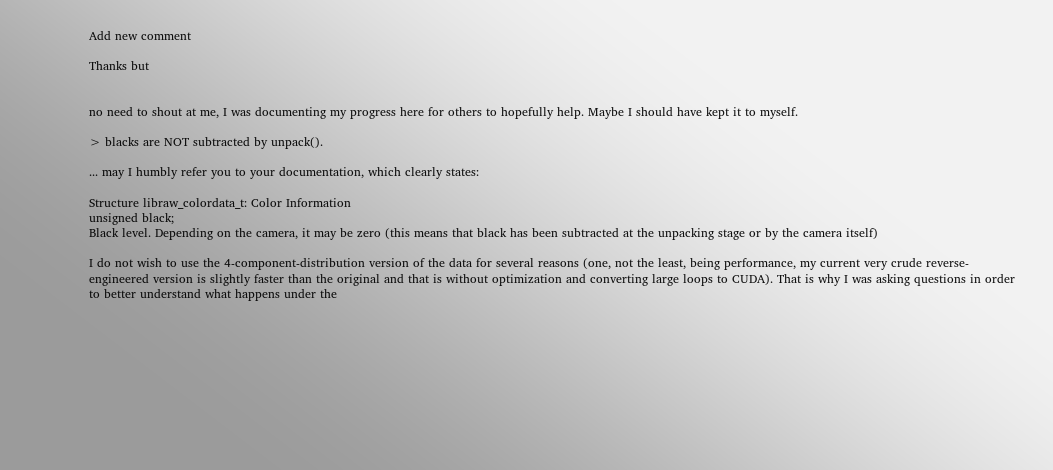Add new comment

Thanks but


no need to shout at me, I was documenting my progress here for others to hopefully help. Maybe I should have kept it to myself.

> blacks are NOT subtracted by unpack().

... may I humbly refer you to your documentation, which clearly states:

Structure libraw_colordata_t: Color Information
unsigned black;
Black level. Depending on the camera, it may be zero (this means that black has been subtracted at the unpacking stage or by the camera itself)

I do not wish to use the 4-component-distribution version of the data for several reasons (one, not the least, being performance, my current very crude reverse-engineered version is slightly faster than the original and that is without optimization and converting large loops to CUDA). That is why I was asking questions in order to better understand what happens under the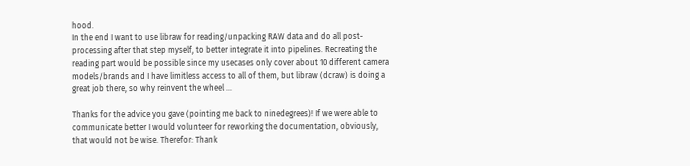hood.
In the end I want to use libraw for reading/unpacking RAW data and do all post-processing after that step myself, to better integrate it into pipelines. Recreating the reading part would be possible since my usecases only cover about 10 different camera models/brands and I have limitless access to all of them, but libraw (dcraw) is doing a great job there, so why reinvent the wheel ...

Thanks for the advice you gave (pointing me back to ninedegrees)! If we were able to communicate better I would volunteer for reworking the documentation, obviously, that would not be wise. Therefor: Thank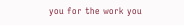you for the work you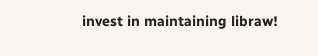invest in maintaining libraw!